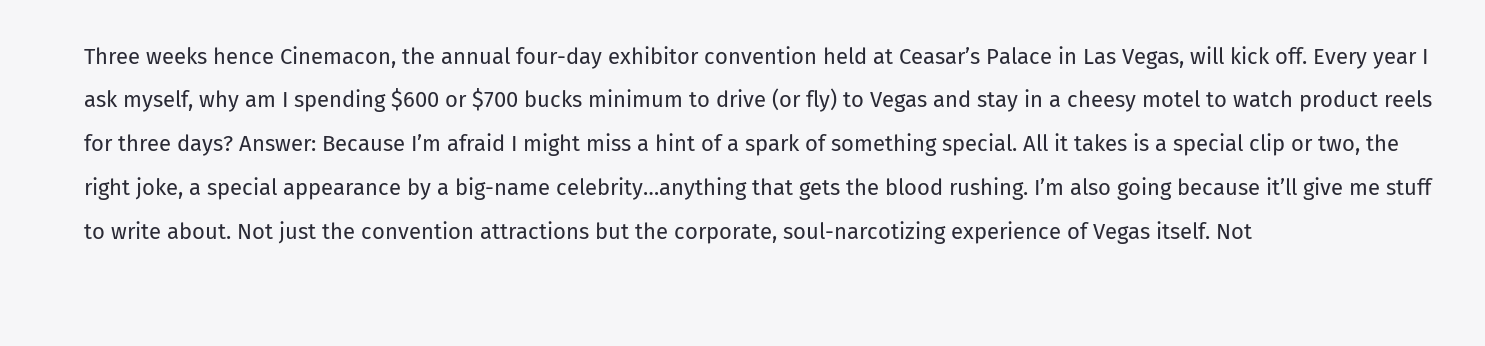Three weeks hence Cinemacon, the annual four-day exhibitor convention held at Ceasar’s Palace in Las Vegas, will kick off. Every year I ask myself, why am I spending $600 or $700 bucks minimum to drive (or fly) to Vegas and stay in a cheesy motel to watch product reels for three days? Answer: Because I’m afraid I might miss a hint of a spark of something special. All it takes is a special clip or two, the right joke, a special appearance by a big-name celebrity…anything that gets the blood rushing. I’m also going because it’ll give me stuff to write about. Not just the convention attractions but the corporate, soul-narcotizing experience of Vegas itself. Not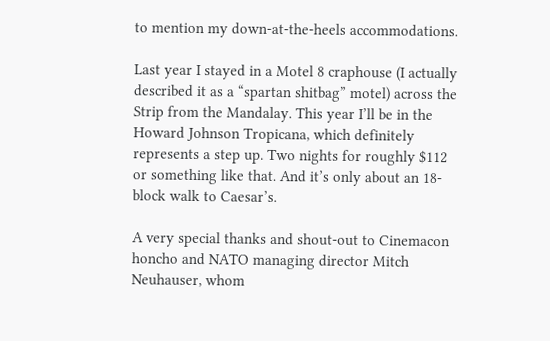to mention my down-at-the-heels accommodations.

Last year I stayed in a Motel 8 craphouse (I actually described it as a “spartan shitbag” motel) across the Strip from the Mandalay. This year I’ll be in the Howard Johnson Tropicana, which definitely represents a step up. Two nights for roughly $112 or something like that. And it’s only about an 18-block walk to Caesar’s.

A very special thanks and shout-out to Cinemacon honcho and NATO managing director Mitch Neuhauser, whom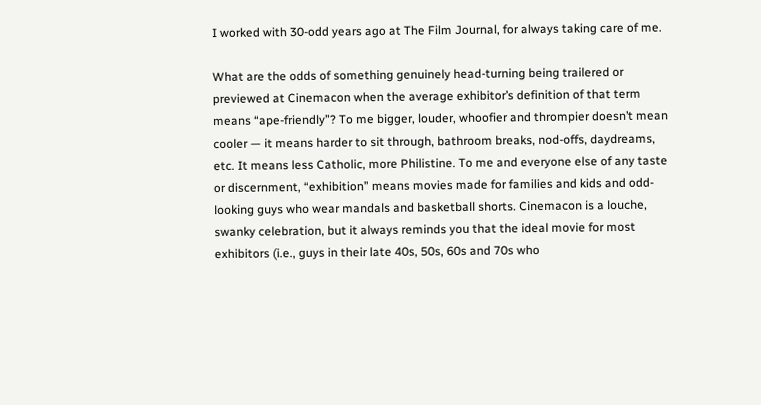I worked with 30-odd years ago at The Film Journal, for always taking care of me.

What are the odds of something genuinely head-turning being trailered or previewed at Cinemacon when the average exhibitor’s definition of that term means “ape-friendly”? To me bigger, louder, whoofier and thrompier doesn’t mean cooler — it means harder to sit through, bathroom breaks, nod-offs, daydreams, etc. It means less Catholic, more Philistine. To me and everyone else of any taste or discernment, “exhibition” means movies made for families and kids and odd-looking guys who wear mandals and basketball shorts. Cinemacon is a louche, swanky celebration, but it always reminds you that the ideal movie for most exhibitors (i.e., guys in their late 40s, 50s, 60s and 70s who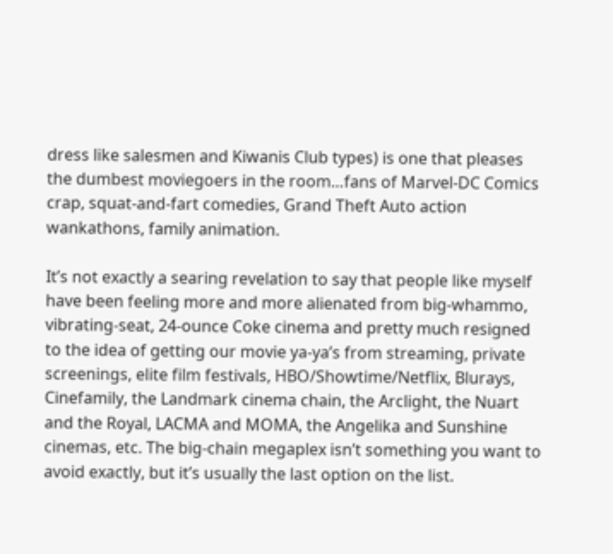dress like salesmen and Kiwanis Club types) is one that pleases the dumbest moviegoers in the room…fans of Marvel-DC Comics crap, squat-and-fart comedies, Grand Theft Auto action wankathons, family animation.

It’s not exactly a searing revelation to say that people like myself have been feeling more and more alienated from big-whammo, vibrating-seat, 24-ounce Coke cinema and pretty much resigned to the idea of getting our movie ya-ya’s from streaming, private screenings, elite film festivals, HBO/Showtime/Netflix, Blurays, Cinefamily, the Landmark cinema chain, the Arclight, the Nuart and the Royal, LACMA and MOMA, the Angelika and Sunshine cinemas, etc. The big-chain megaplex isn’t something you want to avoid exactly, but it’s usually the last option on the list.